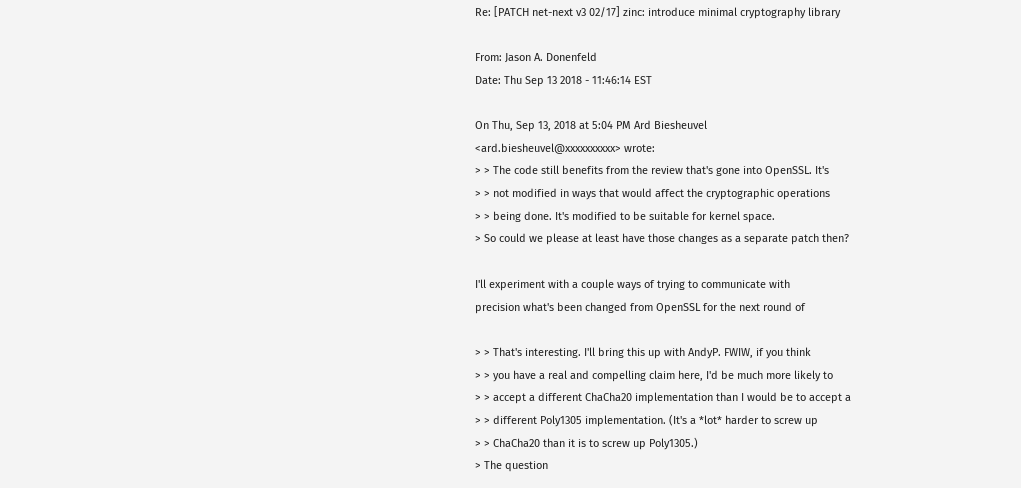Re: [PATCH net-next v3 02/17] zinc: introduce minimal cryptography library

From: Jason A. Donenfeld
Date: Thu Sep 13 2018 - 11:46:14 EST

On Thu, Sep 13, 2018 at 5:04 PM Ard Biesheuvel
<ard.biesheuvel@xxxxxxxxxx> wrote:
> > The code still benefits from the review that's gone into OpenSSL. It's
> > not modified in ways that would affect the cryptographic operations
> > being done. It's modified to be suitable for kernel space.
> So could we please at least have those changes as a separate patch then?

I'll experiment with a couple ways of trying to communicate with
precision what's been changed from OpenSSL for the next round of

> > That's interesting. I'll bring this up with AndyP. FWIW, if you think
> > you have a real and compelling claim here, I'd be much more likely to
> > accept a different ChaCha20 implementation than I would be to accept a
> > different Poly1305 implementation. (It's a *lot* harder to screw up
> > ChaCha20 than it is to screw up Poly1305.)
> The question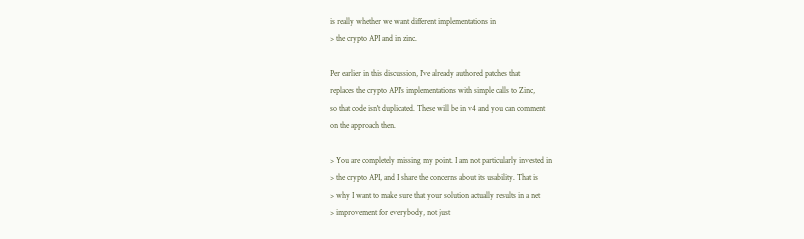is really whether we want different implementations in
> the crypto API and in zinc.

Per earlier in this discussion, I've already authored patches that
replaces the crypto API's implementations with simple calls to Zinc,
so that code isn't duplicated. These will be in v4 and you can comment
on the approach then.

> You are completely missing my point. I am not particularly invested in
> the crypto API, and I share the concerns about its usability. That is
> why I want to make sure that your solution actually results in a net
> improvement for everybody, not just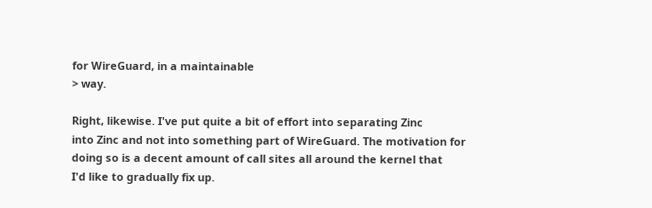for WireGuard, in a maintainable
> way.

Right, likewise. I've put quite a bit of effort into separating Zinc
into Zinc and not into something part of WireGuard. The motivation for
doing so is a decent amount of call sites all around the kernel that
I'd like to gradually fix up.